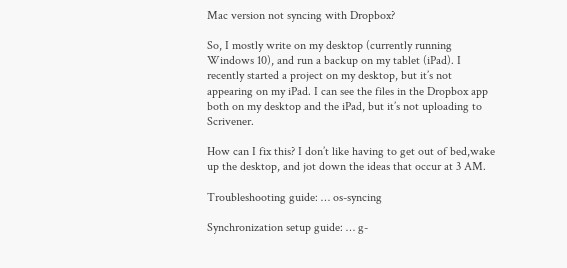Mac version not syncing with Dropbox?

So, I mostly write on my desktop (currently running Windows 10), and run a backup on my tablet (iPad). I recently started a project on my desktop, but it’s not appearing on my iPad. I can see the files in the Dropbox app both on my desktop and the iPad, but it’s not uploading to Scrivener.

How can I fix this? I don’t like having to get out of bed,wake up the desktop, and jot down the ideas that occur at 3 AM.

Troubleshooting guide: … os-syncing

Synchronization setup guide: … g-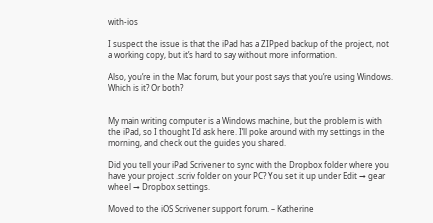with-ios

I suspect the issue is that the iPad has a ZIPped backup of the project, not a working copy, but it’s hard to say without more information.

Also, you’re in the Mac forum, but your post says that you’re using Windows. Which is it? Or both?


My main writing computer is a Windows machine, but the problem is with the iPad, so I thought I’d ask here. I’ll poke around with my settings in the morning, and check out the guides you shared.

Did you tell your iPad Scrivener to sync with the Dropbox folder where you have your project .scriv folder on your PC? You set it up under Edit → gear wheel → Dropbox settings.

Moved to the iOS Scrivener support forum. – Katherine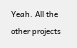Yeah. All the other projects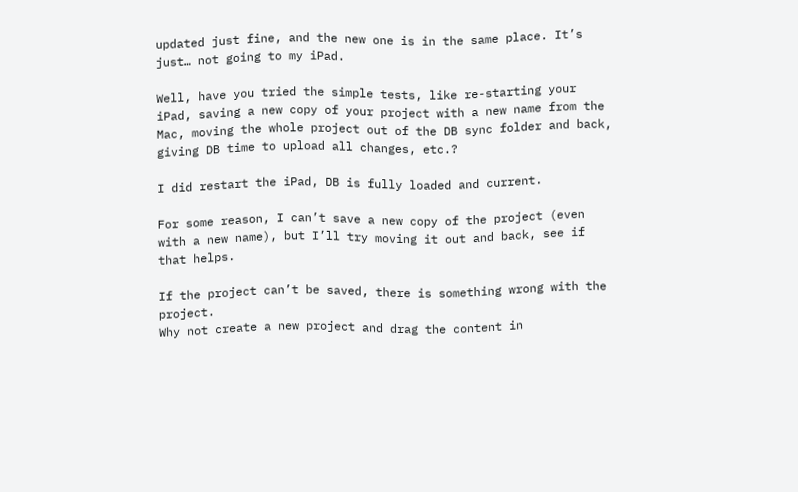updated just fine, and the new one is in the same place. It’s just… not going to my iPad.

Well, have you tried the simple tests, like re-starting your iPad, saving a new copy of your project with a new name from the Mac, moving the whole project out of the DB sync folder and back, giving DB time to upload all changes, etc.?

I did restart the iPad, DB is fully loaded and current.

For some reason, I can’t save a new copy of the project (even with a new name), but I’ll try moving it out and back, see if that helps.

If the project can’t be saved, there is something wrong with the project.
Why not create a new project and drag the content in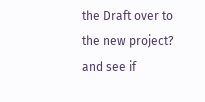the Draft over to the new project? and see if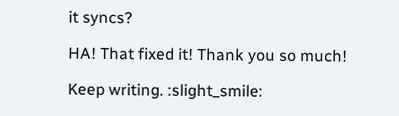it syncs?

HA! That fixed it! Thank you so much!

Keep writing. :slight_smile: